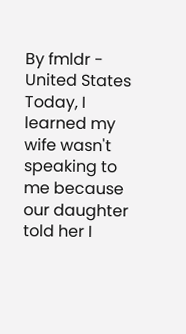By fmldr - United States
Today, I learned my wife wasn't speaking to me because our daughter told her I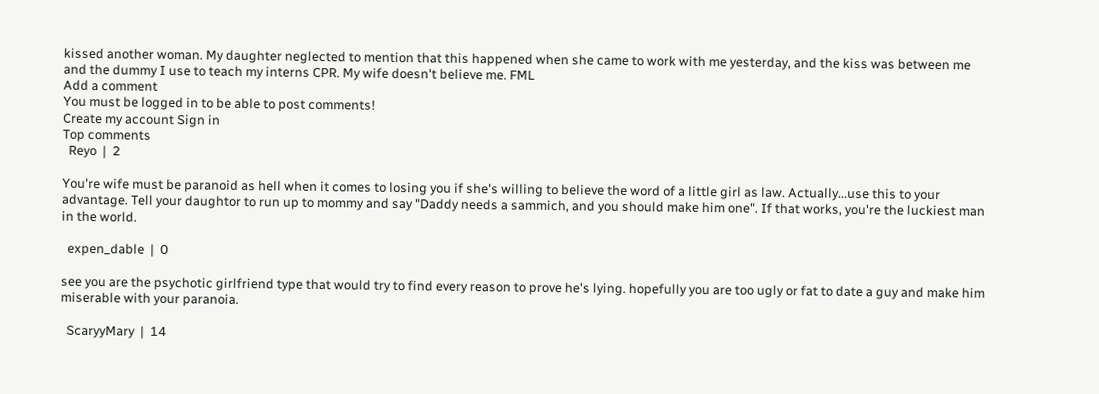kissed another woman. My daughter neglected to mention that this happened when she came to work with me yesterday, and the kiss was between me and the dummy I use to teach my interns CPR. My wife doesn't believe me. FML
Add a comment
You must be logged in to be able to post comments!
Create my account Sign in
Top comments
  Reyo  |  2

You're wife must be paranoid as hell when it comes to losing you if she's willing to believe the word of a little girl as law. Actually...use this to your advantage. Tell your daughtor to run up to mommy and say "Daddy needs a sammich, and you should make him one". If that works, you're the luckiest man in the world.

  expen_dable  |  0

see you are the psychotic girlfriend type that would try to find every reason to prove he's lying. hopefully you are too ugly or fat to date a guy and make him miserable with your paranoia.

  ScaryyMary  |  14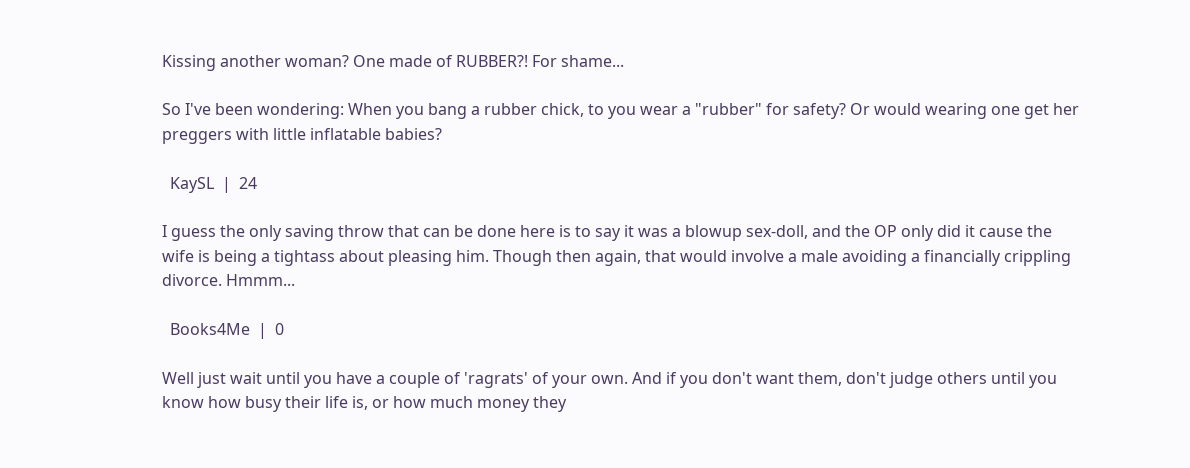Kissing another woman? One made of RUBBER?! For shame...

So I've been wondering: When you bang a rubber chick, to you wear a "rubber" for safety? Or would wearing one get her preggers with little inflatable babies?

  KaySL  |  24

I guess the only saving throw that can be done here is to say it was a blowup sex-doll, and the OP only did it cause the wife is being a tightass about pleasing him. Though then again, that would involve a male avoiding a financially crippling divorce. Hmmm...

  Books4Me  |  0

Well just wait until you have a couple of 'ragrats' of your own. And if you don't want them, don't judge others until you know how busy their life is, or how much money they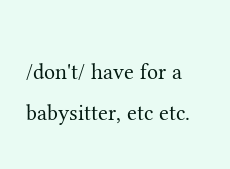/don't/ have for a babysitter, etc etc.